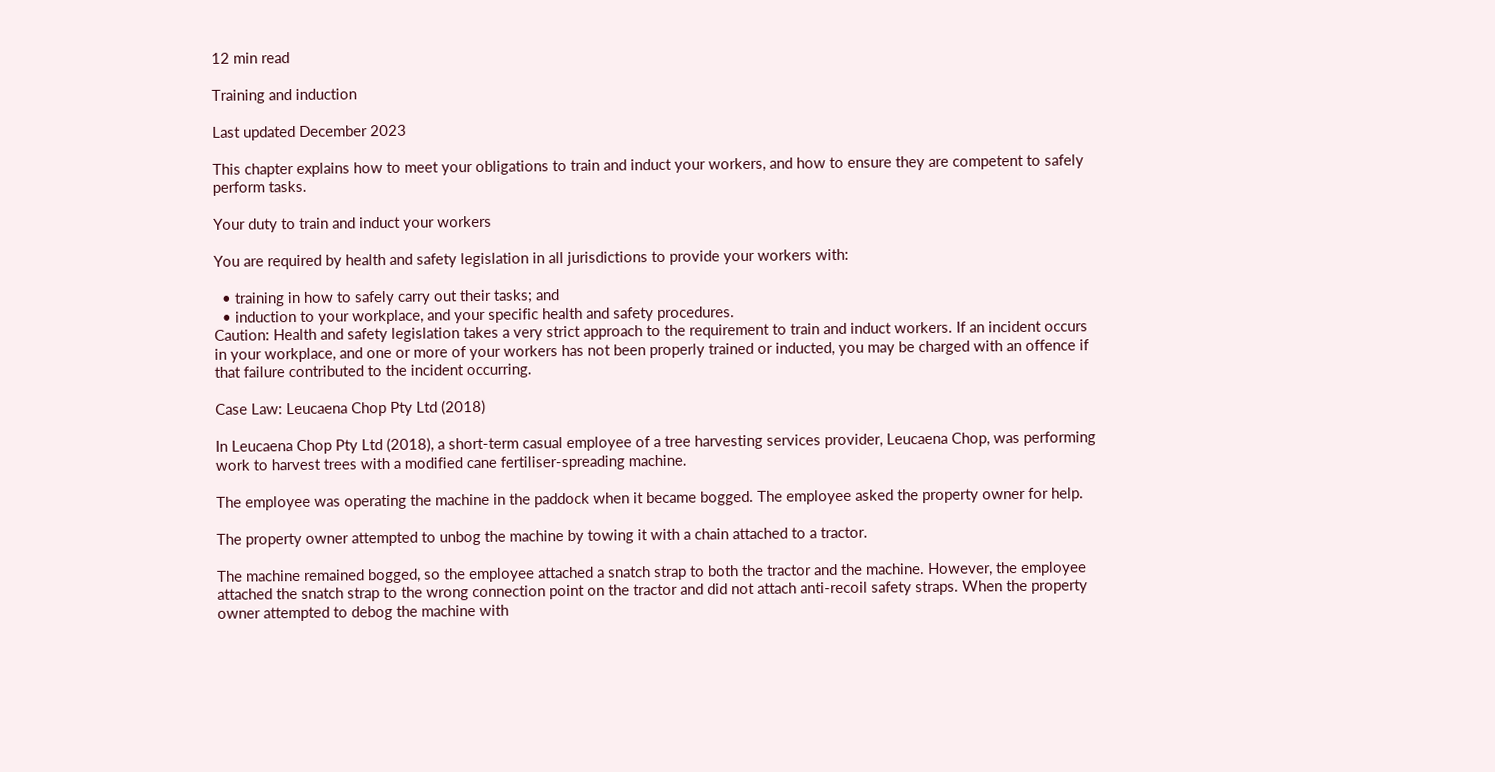12 min read

Training and induction

Last updated December 2023

This chapter explains how to meet your obligations to train and induct your workers, and how to ensure they are competent to safely perform tasks.

Your duty to train and induct your workers

You are required by health and safety legislation in all jurisdictions to provide your workers with:

  • training in how to safely carry out their tasks; and
  • induction to your workplace, and your specific health and safety procedures.
Caution: Health and safety legislation takes a very strict approach to the requirement to train and induct workers. If an incident occurs in your workplace, and one or more of your workers has not been properly trained or inducted, you may be charged with an offence if that failure contributed to the incident occurring.

Case Law: Leucaena Chop Pty Ltd (2018)

In Leucaena Chop Pty Ltd (2018), a short-term casual employee of a tree harvesting services provider, Leucaena Chop, was performing work to harvest trees with a modified cane fertiliser-spreading machine.

The employee was operating the machine in the paddock when it became bogged. The employee asked the property owner for help.

The property owner attempted to unbog the machine by towing it with a chain attached to a tractor.

The machine remained bogged, so the employee attached a snatch strap to both the tractor and the machine. However, the employee attached the snatch strap to the wrong connection point on the tractor and did not attach anti-recoil safety straps. When the property owner attempted to debog the machine with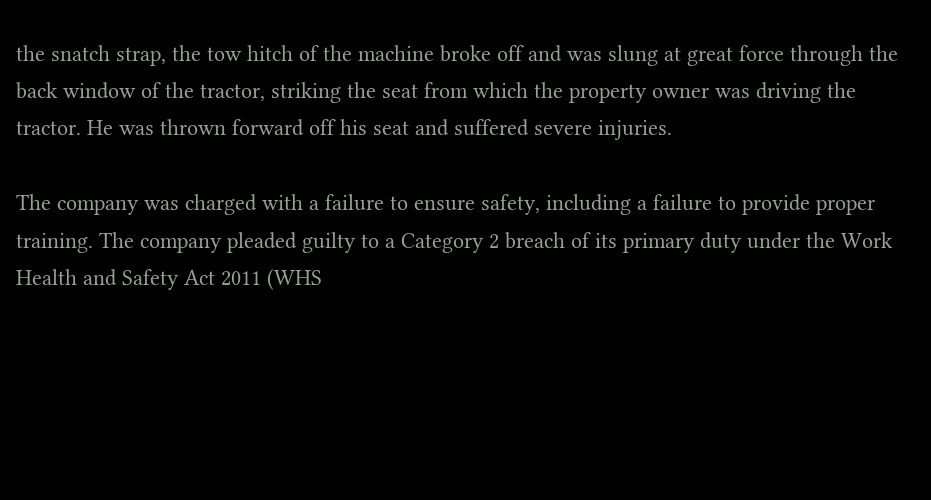the snatch strap, the tow hitch of the machine broke off and was slung at great force through the back window of the tractor, striking the seat from which the property owner was driving the tractor. He was thrown forward off his seat and suffered severe injuries.

The company was charged with a failure to ensure safety, including a failure to provide proper training. The company pleaded guilty to a Category 2 breach of its primary duty under the Work Health and Safety Act 2011 (WHS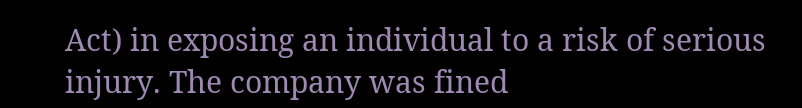Act) in exposing an individual to a risk of serious injury. The company was fined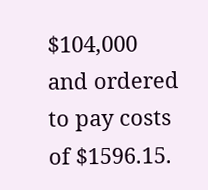$104,000 and ordered to pay costs of $1596.15.